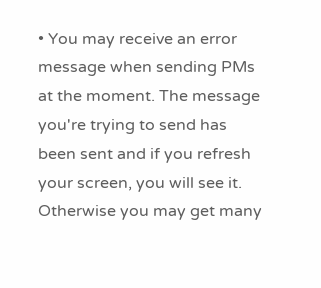• You may receive an error message when sending PMs at the moment. The message you're trying to send has been sent and if you refresh your screen, you will see it. Otherwise you may get many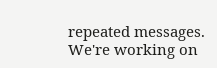repeated messages. We're working on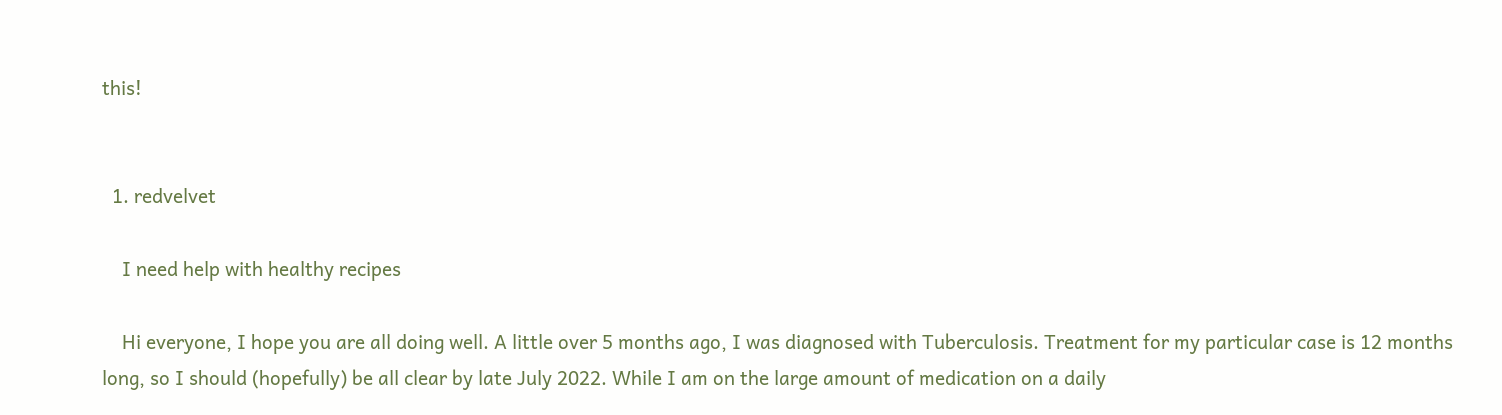this!


  1. redvelvet

    I need help with healthy recipes

    Hi everyone, I hope you are all doing well. A little over 5 months ago, I was diagnosed with Tuberculosis. Treatment for my particular case is 12 months long, so I should (hopefully) be all clear by late July 2022. While I am on the large amount of medication on a daily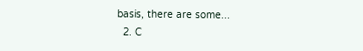basis, there are some...
  2. C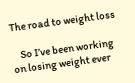The road to weight loss

    So I’ve been working on losing weight ever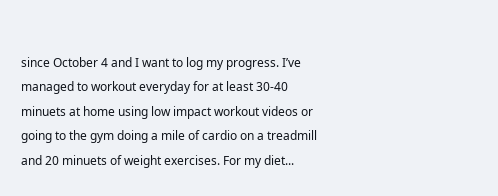since October 4 and I want to log my progress. I’ve managed to workout everyday for at least 30-40 minuets at home using low impact workout videos or going to the gym doing a mile of cardio on a treadmill and 20 minuets of weight exercises. For my diet...